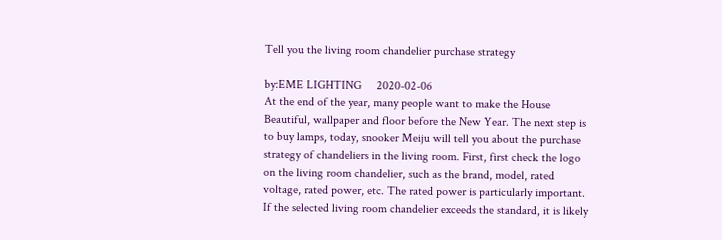Tell you the living room chandelier purchase strategy

by:EME LIGHTING     2020-02-06
At the end of the year, many people want to make the House Beautiful, wallpaper and floor before the New Year. The next step is to buy lamps, today, snooker Meiju will tell you about the purchase strategy of chandeliers in the living room. First, first check the logo on the living room chandelier, such as the brand, model, rated voltage, rated power, etc. The rated power is particularly important. If the selected living room chandelier exceeds the standard, it is likely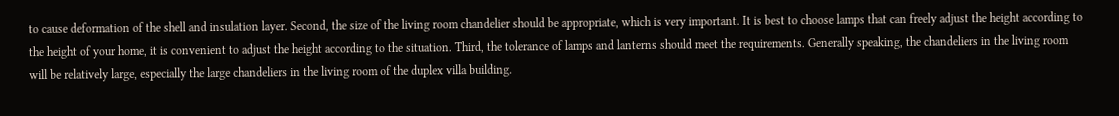to cause deformation of the shell and insulation layer. Second, the size of the living room chandelier should be appropriate, which is very important. It is best to choose lamps that can freely adjust the height according to the height of your home, it is convenient to adjust the height according to the situation. Third, the tolerance of lamps and lanterns should meet the requirements. Generally speaking, the chandeliers in the living room will be relatively large, especially the large chandeliers in the living room of the duplex villa building.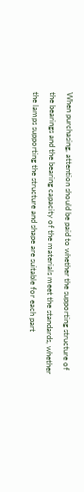When purchasing, attention should be paid to whether the supporting structure of the bearings and the bearing capacity of the materials meet the standards, whether the lamps supporting the structure and shape are suitable for each part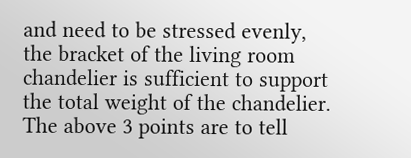and need to be stressed evenly, the bracket of the living room chandelier is sufficient to support the total weight of the chandelier. The above 3 points are to tell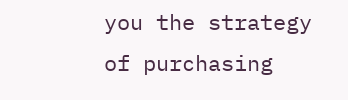you the strategy of purchasing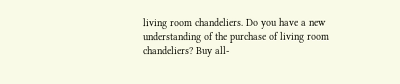living room chandeliers. Do you have a new understanding of the purchase of living room chandeliers? Buy all-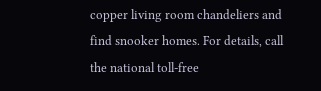copper living room chandeliers and find snooker homes. For details, call the national toll-free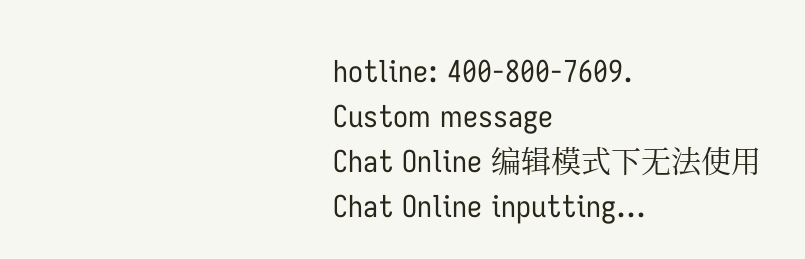hotline: 400-800-7609.
Custom message
Chat Online 编辑模式下无法使用
Chat Online inputting...